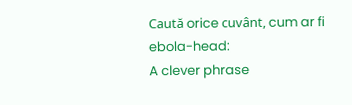Caută orice cuvânt, cum ar fi ebola-head:
A clever phrase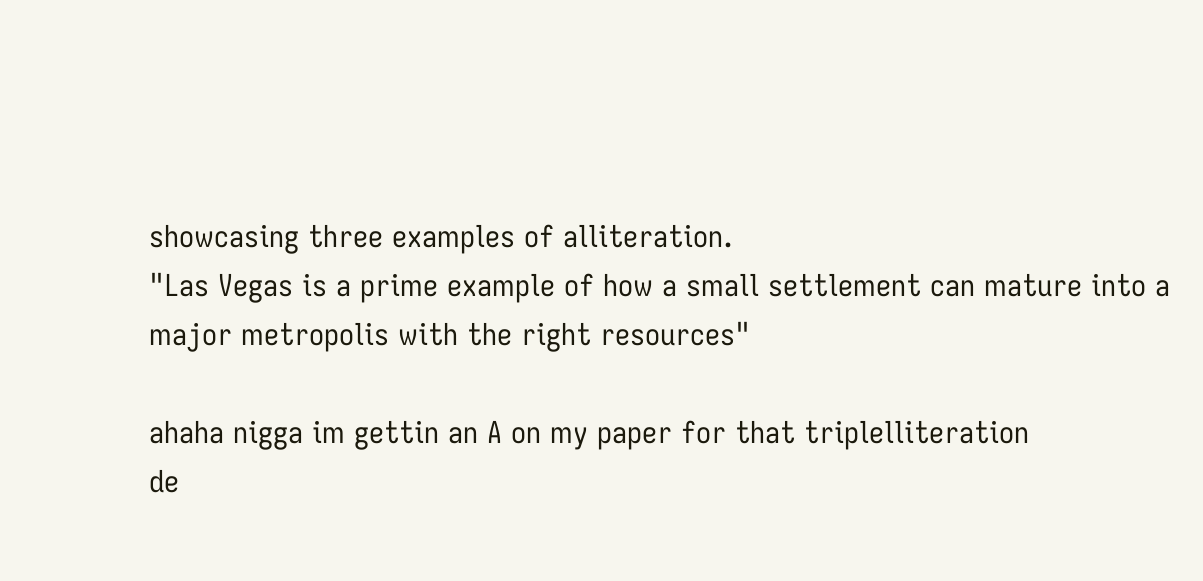showcasing three examples of alliteration.
"Las Vegas is a prime example of how a small settlement can mature into a major metropolis with the right resources"

ahaha nigga im gettin an A on my paper for that triplelliteration
de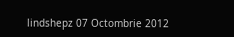lindshepz 07 Octombrie 2012